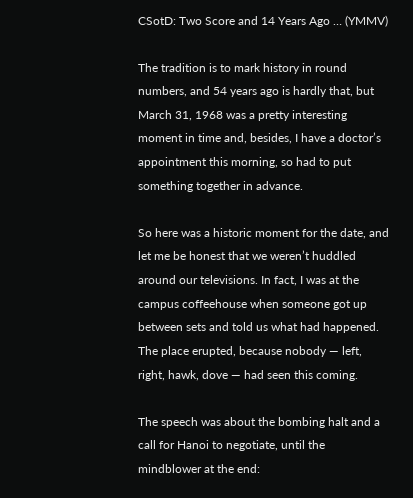CSotD: Two Score and 14 Years Ago … (YMMV)

The tradition is to mark history in round numbers, and 54 years ago is hardly that, but March 31, 1968 was a pretty interesting moment in time and, besides, I have a doctor’s appointment this morning, so had to put something together in advance.

So here was a historic moment for the date, and let me be honest that we weren’t huddled around our televisions. In fact, I was at the campus coffeehouse when someone got up between sets and told us what had happened. The place erupted, because nobody — left, right, hawk, dove — had seen this coming.

The speech was about the bombing halt and a call for Hanoi to negotiate, until the mindblower at the end: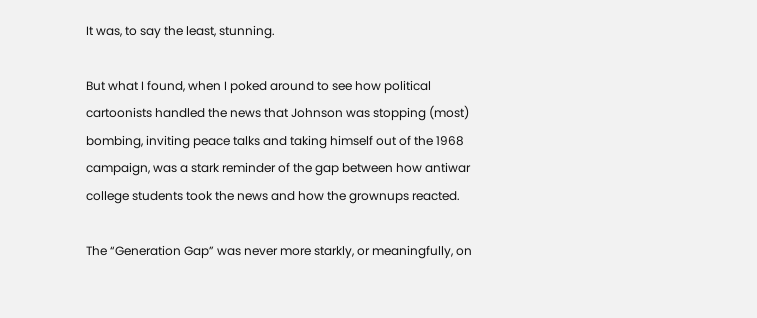It was, to say the least, stunning.

But what I found, when I poked around to see how political cartoonists handled the news that Johnson was stopping (most) bombing, inviting peace talks and taking himself out of the 1968 campaign, was a stark reminder of the gap between how antiwar college students took the news and how the grownups reacted.

The “Generation Gap” was never more starkly, or meaningfully, on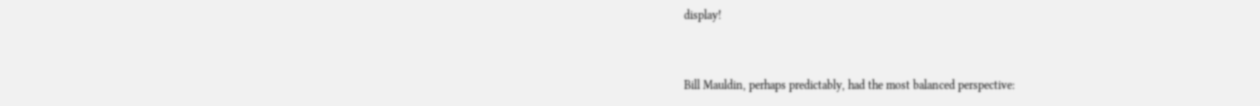display!


Bill Mauldin, perhaps predictably, had the most balanced perspective: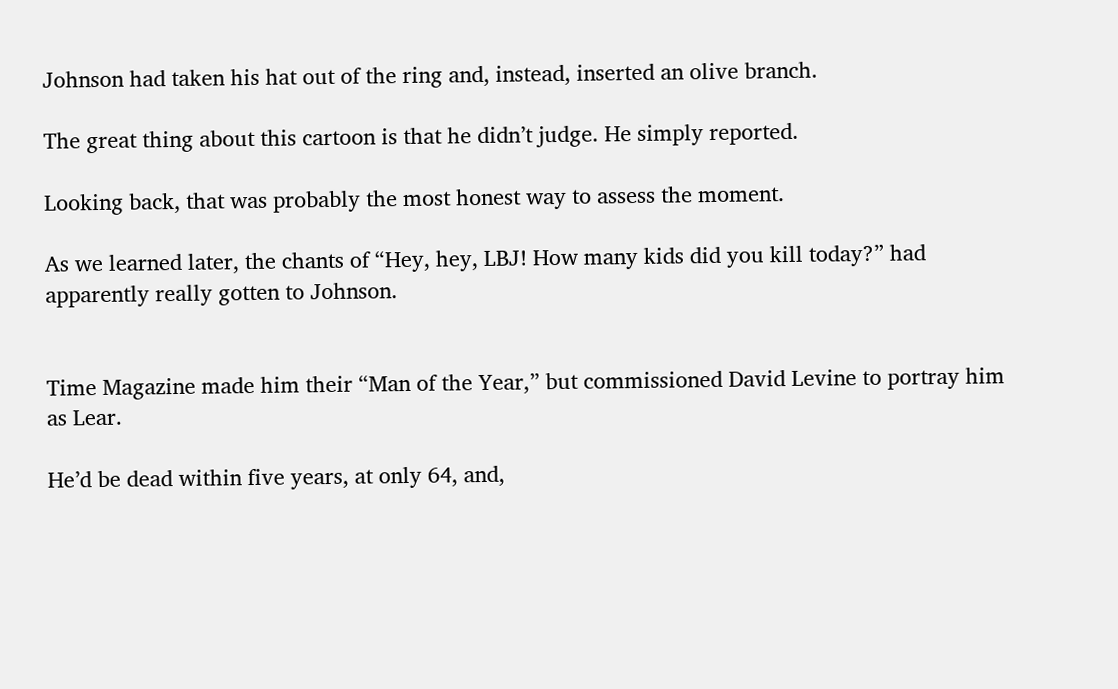Johnson had taken his hat out of the ring and, instead, inserted an olive branch.

The great thing about this cartoon is that he didn’t judge. He simply reported.

Looking back, that was probably the most honest way to assess the moment.

As we learned later, the chants of “Hey, hey, LBJ! How many kids did you kill today?” had apparently really gotten to Johnson.


Time Magazine made him their “Man of the Year,” but commissioned David Levine to portray him as Lear.

He’d be dead within five years, at only 64, and,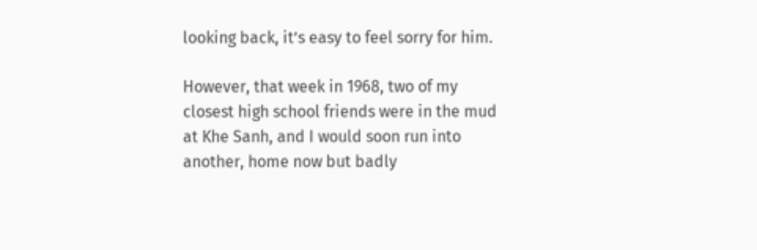looking back, it’s easy to feel sorry for him.

However, that week in 1968, two of my closest high school friends were in the mud at Khe Sanh, and I would soon run into another, home now but badly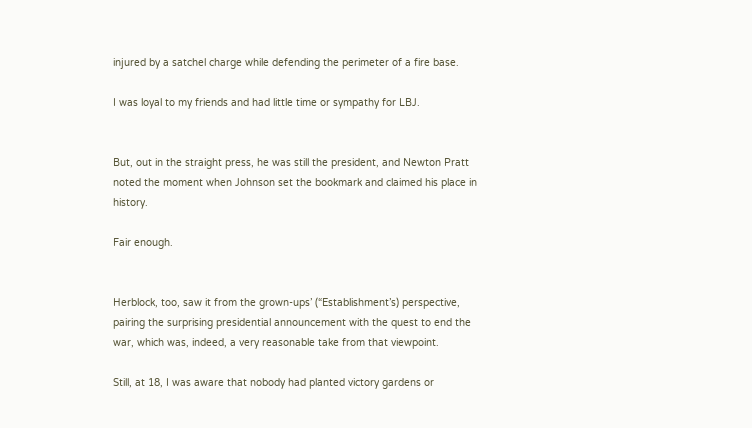injured by a satchel charge while defending the perimeter of a fire base.

I was loyal to my friends and had little time or sympathy for LBJ.


But, out in the straight press, he was still the president, and Newton Pratt noted the moment when Johnson set the bookmark and claimed his place in history.

Fair enough.


Herblock, too, saw it from the grown-ups’ (“Establishment’s) perspective, pairing the surprising presidential announcement with the quest to end the war, which was, indeed, a very reasonable take from that viewpoint.

Still, at 18, I was aware that nobody had planted victory gardens or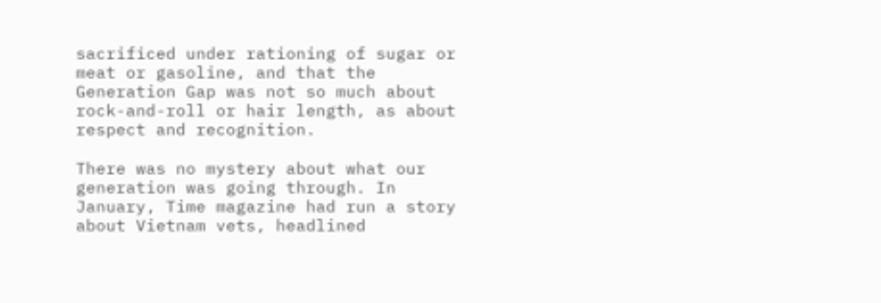sacrificed under rationing of sugar or meat or gasoline, and that the Generation Gap was not so much about rock-and-roll or hair length, as about respect and recognition.

There was no mystery about what our generation was going through. In January, Time magazine had run a story about Vietnam vets, headlined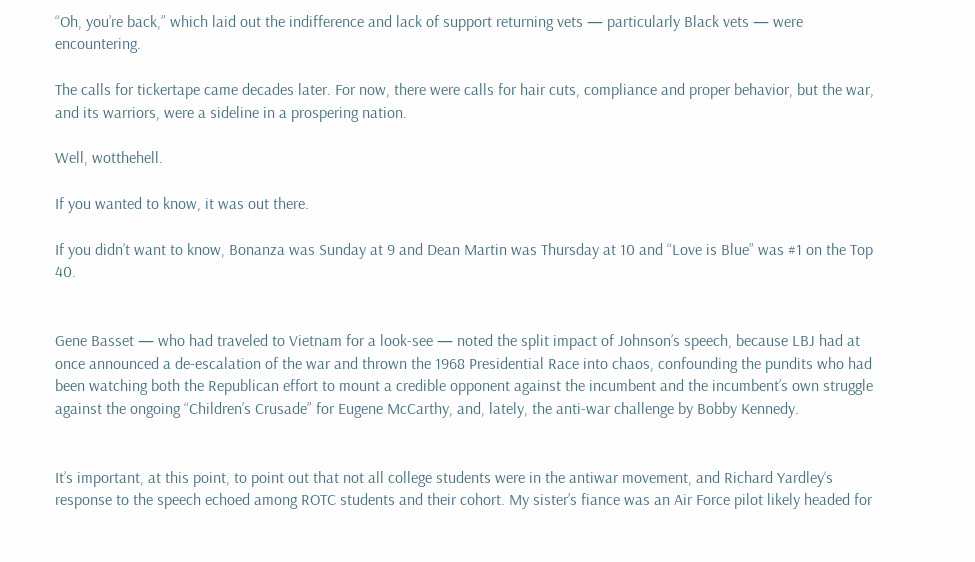“Oh, you’re back,” which laid out the indifference and lack of support returning vets — particularly Black vets — were encountering.

The calls for tickertape came decades later. For now, there were calls for hair cuts, compliance and proper behavior, but the war, and its warriors, were a sideline in a prospering nation.

Well, wotthehell.

If you wanted to know, it was out there.

If you didn’t want to know, Bonanza was Sunday at 9 and Dean Martin was Thursday at 10 and “Love is Blue” was #1 on the Top 40.


Gene Basset — who had traveled to Vietnam for a look-see — noted the split impact of Johnson’s speech, because LBJ had at once announced a de-escalation of the war and thrown the 1968 Presidential Race into chaos, confounding the pundits who had been watching both the Republican effort to mount a credible opponent against the incumbent and the incumbent’s own struggle against the ongoing “Children’s Crusade” for Eugene McCarthy, and, lately, the anti-war challenge by Bobby Kennedy.


It’s important, at this point, to point out that not all college students were in the antiwar movement, and Richard Yardley‘s response to the speech echoed among ROTC students and their cohort. My sister’s fiance was an Air Force pilot likely headed for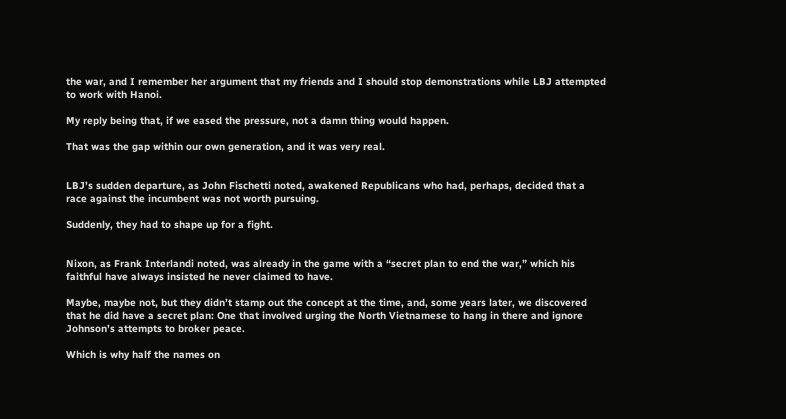the war, and I remember her argument that my friends and I should stop demonstrations while LBJ attempted to work with Hanoi.

My reply being that, if we eased the pressure, not a damn thing would happen.

That was the gap within our own generation, and it was very real.


LBJ’s sudden departure, as John Fischetti noted, awakened Republicans who had, perhaps, decided that a race against the incumbent was not worth pursuing.

Suddenly, they had to shape up for a fight.


Nixon, as Frank Interlandi noted, was already in the game with a “secret plan to end the war,” which his faithful have always insisted he never claimed to have.

Maybe, maybe not, but they didn’t stamp out the concept at the time, and, some years later, we discovered that he did have a secret plan: One that involved urging the North Vietnamese to hang in there and ignore Johnson’s attempts to broker peace.

Which is why half the names on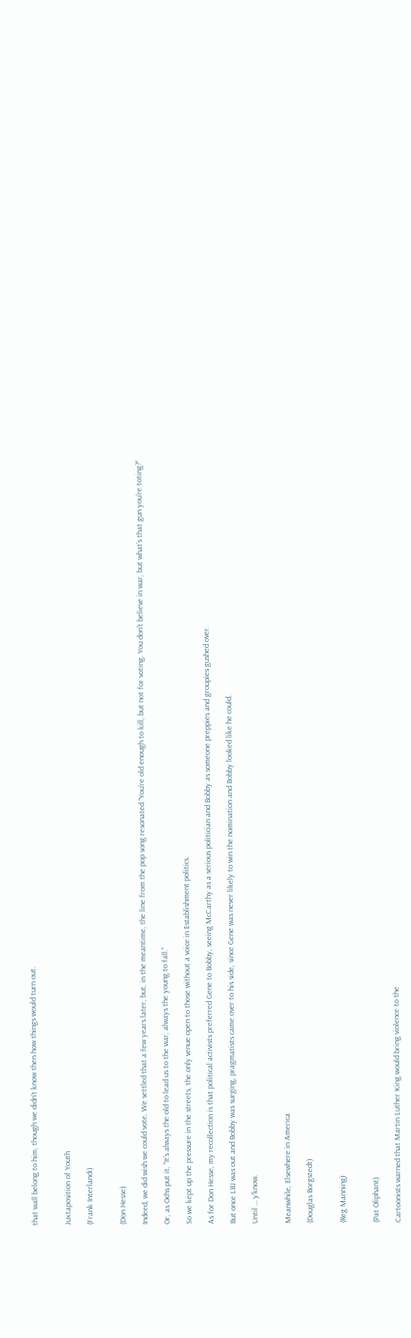that wall belong to him, though we didn’t know then how things would turn out.


Juxtaposition of Youth

(Frank Interlandi)


(Don Hesse)

Indeed, we did wish we could vote. We settled that a few years later, but, in the meantime, the line from the pop song resonated “You’re old enough to kill, but not for voting. You don’t believe in war, but what’s that gun you’re toting?”

Or, as Ochs put it, “It’s always the old to lead us to the war, always the young to fall.”

So we kept up the pressure in the streets, the only venue open to those without a voice in Establishment politics.

As for Don Hesse, my recollection is that political activists preferred Gene to Bobby, seeing McCarthy as a serious politician and Bobby as someone preppies and groupies gushed over.

But once LBJ was out and Bobby was surging, pragmatists came over to his side, since Gene was never likely to win the nomination and Bobby looked like he could.

Until … y’know.


Meanwhile, Elsewhere in America

(Douglas Borgstedt)


(Reg Manning)


(Pat Oliphant)

Cartoonists warned that Martin Luther King would bring violence to the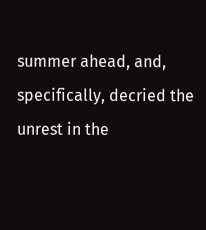summer ahead, and, specifically, decried the unrest in the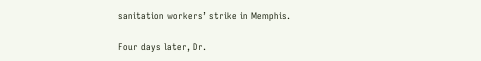sanitation workers’ strike in Memphis.

Four days later, Dr.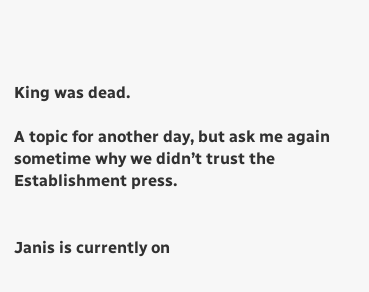King was dead.

A topic for another day, but ask me again sometime why we didn’t trust the Establishment press.


Janis is currently on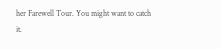her Farewell Tour. You might want to catch it.